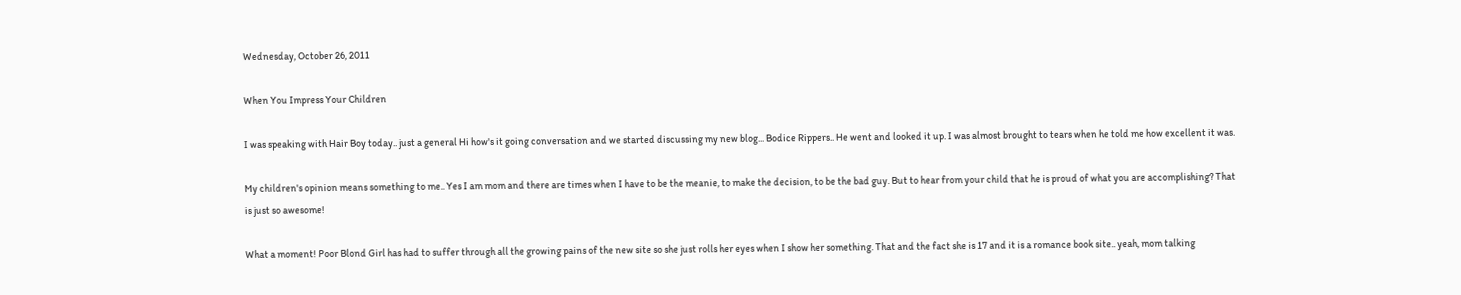Wednesday, October 26, 2011

When You Impress Your Children

I was speaking with Hair Boy today.. just a general Hi how's it going conversation and we started discussing my new blog... Bodice Rippers.. He went and looked it up. I was almost brought to tears when he told me how excellent it was.

My children's opinion means something to me.. Yes I am mom and there are times when I have to be the meanie, to make the decision, to be the bad guy. But to hear from your child that he is proud of what you are accomplishing? That is just so awesome!

What a moment! Poor Blond Girl has had to suffer through all the growing pains of the new site so she just rolls her eyes when I show her something. That and the fact she is 17 and it is a romance book site.. yeah, mom talking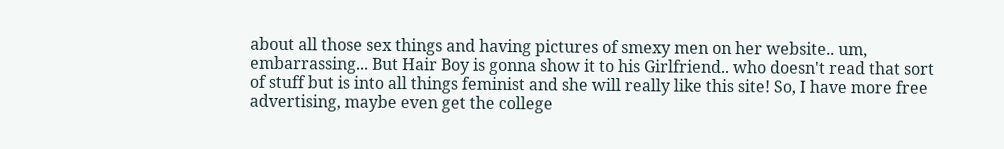about all those sex things and having pictures of smexy men on her website.. um, embarrassing... But Hair Boy is gonna show it to his Girlfriend.. who doesn't read that sort of stuff but is into all things feminist and she will really like this site! So, I have more free advertising, maybe even get the college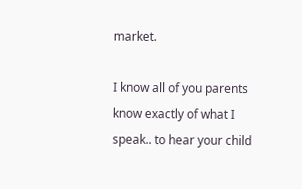market.

I know all of you parents know exactly of what I speak.. to hear your child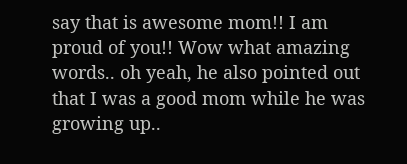say that is awesome mom!! I am proud of you!! Wow what amazing words.. oh yeah, he also pointed out that I was a good mom while he was growing up..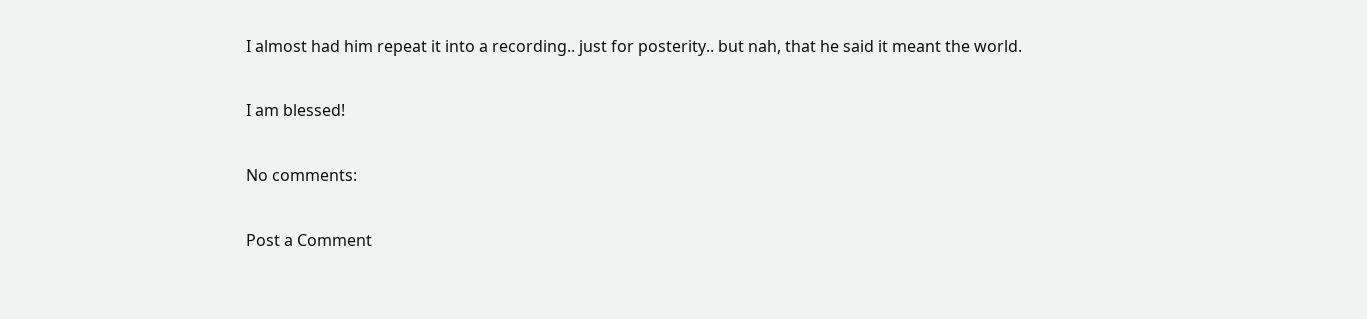I almost had him repeat it into a recording.. just for posterity.. but nah, that he said it meant the world.

I am blessed!

No comments:

Post a Comment